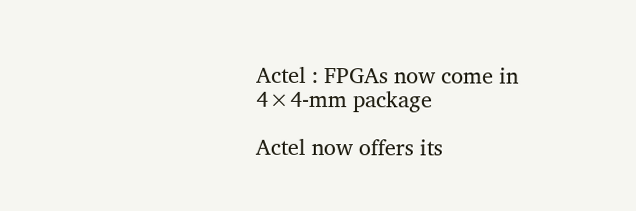Actel : FPGAs now come in 4×4-mm package

Actel now offers its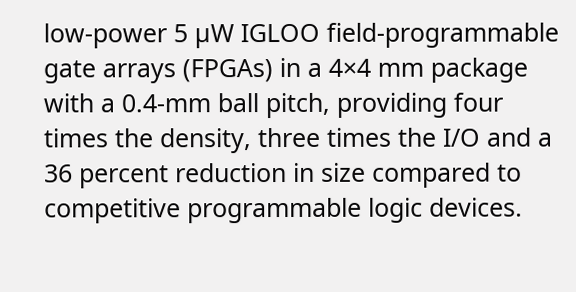low-power 5 µW IGLOO field-programmable gate arrays (FPGAs) in a 4×4 mm package with a 0.4-mm ball pitch, providing four times the density, three times the I/O and a 36 percent reduction in size compared to competitive programmable logic devices.